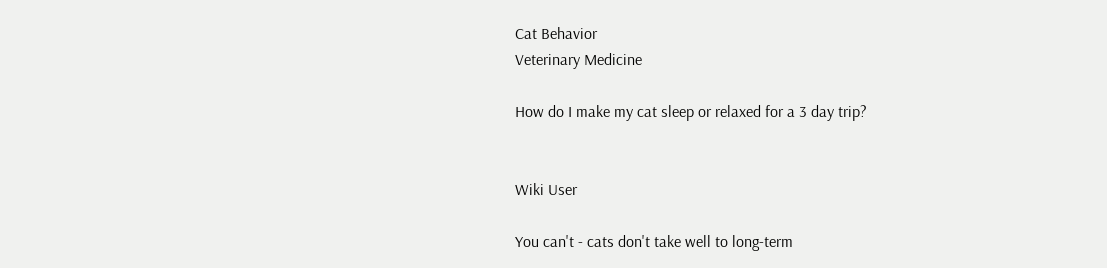Cat Behavior
Veterinary Medicine

How do I make my cat sleep or relaxed for a 3 day trip?


Wiki User

You can't - cats don't take well to long-term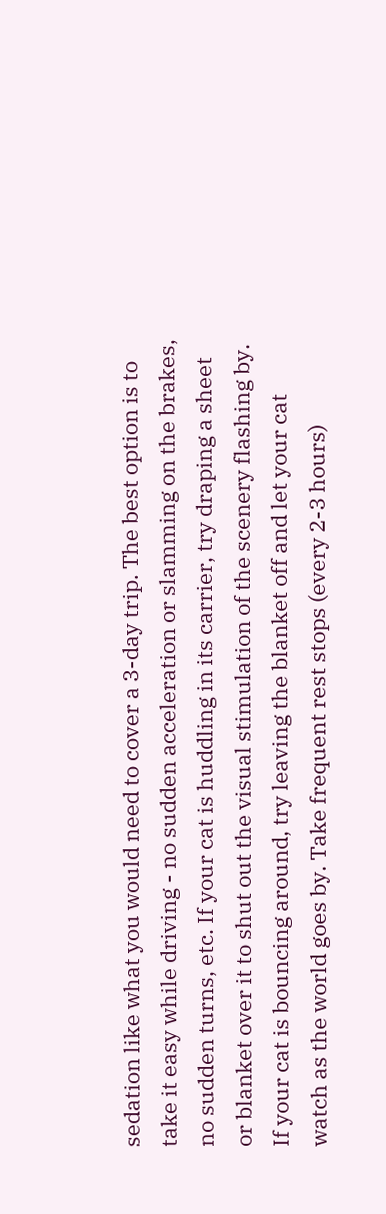sedation like what you would need to cover a 3-day trip. The best option is to take it easy while driving - no sudden acceleration or slamming on the brakes, no sudden turns, etc. If your cat is huddling in its carrier, try draping a sheet or blanket over it to shut out the visual stimulation of the scenery flashing by. If your cat is bouncing around, try leaving the blanket off and let your cat watch as the world goes by. Take frequent rest stops (every 2-3 hours)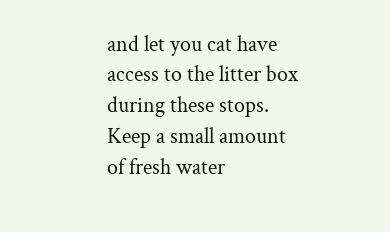and let you cat have access to the litter box during these stops. Keep a small amount of fresh water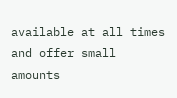available at all times and offer small amounts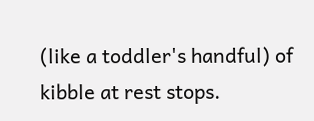(like a toddler's handful) of kibble at rest stops.